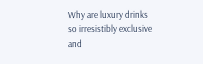Why are luxury drinks so irresistibly exclusive and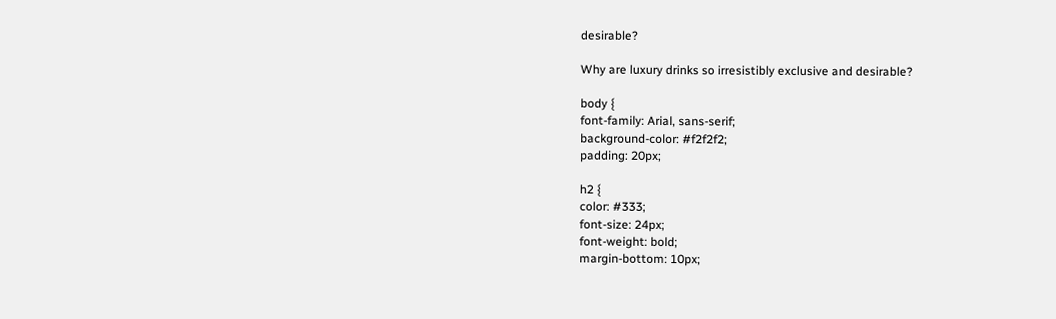desirable?

Why are luxury drinks so irresistibly exclusive and desirable?

body {
font-family: Arial, sans-serif;
background-color: #f2f2f2;
padding: 20px;

h2 {
color: #333;
font-size: 24px;
font-weight: bold;
margin-bottom: 10px;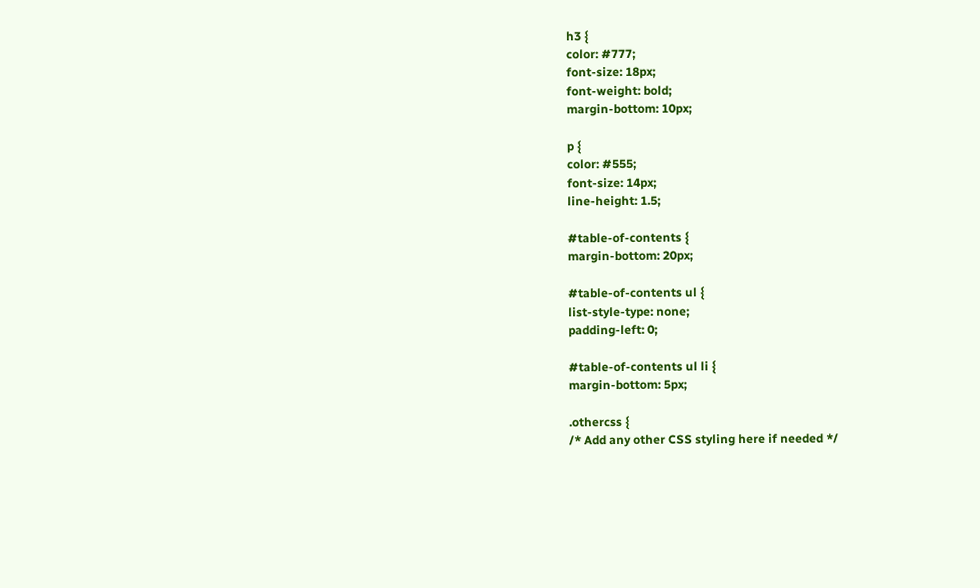h3 {
color: #777;
font-size: 18px;
font-weight: bold;
margin-bottom: 10px;

p {
color: #555;
font-size: 14px;
line-height: 1.5;

#table-of-contents {
margin-bottom: 20px;

#table-of-contents ul {
list-style-type: none;
padding-left: 0;

#table-of-contents ul li {
margin-bottom: 5px;

.othercss {
/* Add any other CSS styling here if needed */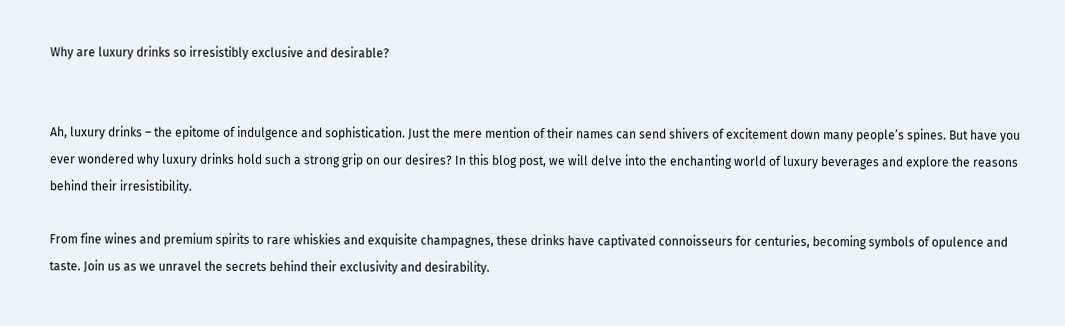Why are luxury drinks so irresistibly exclusive and desirable?


Ah, luxury drinks – the epitome of indulgence and sophistication. Just the mere mention of their names can send shivers of excitement down many people’s spines. But have you ever wondered why luxury drinks hold such a strong grip on our desires? In this blog post, we will delve into the enchanting world of luxury beverages and explore the reasons behind their irresistibility.

From fine wines and premium spirits to rare whiskies and exquisite champagnes, these drinks have captivated connoisseurs for centuries, becoming symbols of opulence and taste. Join us as we unravel the secrets behind their exclusivity and desirability.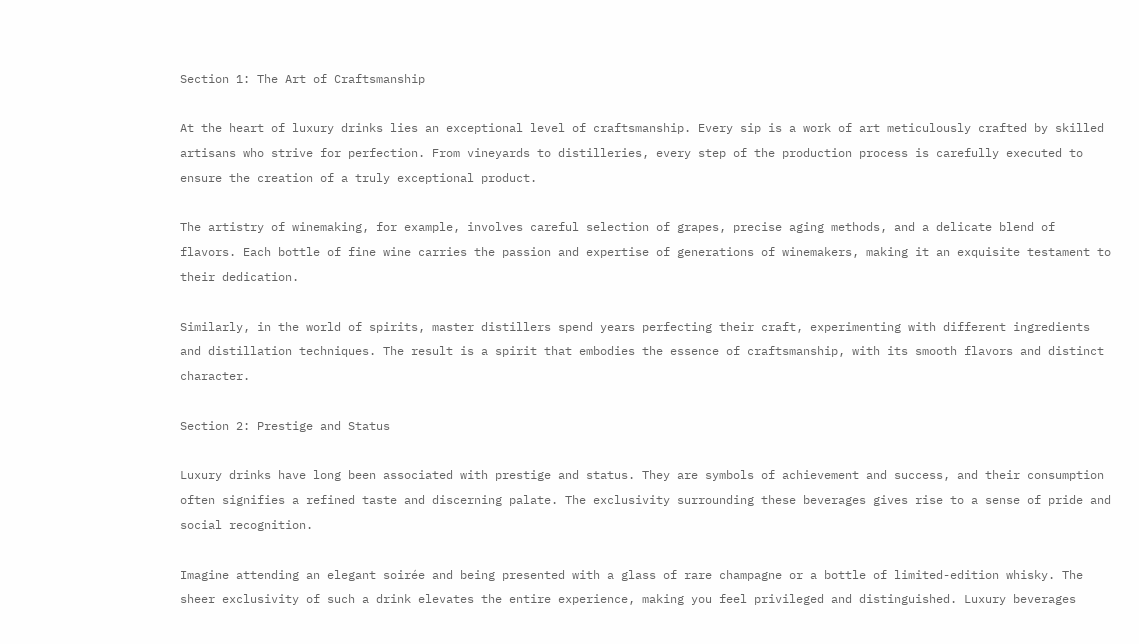Section 1: The Art of Craftsmanship

At the heart of luxury drinks lies an exceptional level of craftsmanship. Every sip is a work of art meticulously crafted by skilled artisans who strive for perfection. From vineyards to distilleries, every step of the production process is carefully executed to ensure the creation of a truly exceptional product.

The artistry of winemaking, for example, involves careful selection of grapes, precise aging methods, and a delicate blend of flavors. Each bottle of fine wine carries the passion and expertise of generations of winemakers, making it an exquisite testament to their dedication.

Similarly, in the world of spirits, master distillers spend years perfecting their craft, experimenting with different ingredients and distillation techniques. The result is a spirit that embodies the essence of craftsmanship, with its smooth flavors and distinct character.

Section 2: Prestige and Status

Luxury drinks have long been associated with prestige and status. They are symbols of achievement and success, and their consumption often signifies a refined taste and discerning palate. The exclusivity surrounding these beverages gives rise to a sense of pride and social recognition.

Imagine attending an elegant soirée and being presented with a glass of rare champagne or a bottle of limited-edition whisky. The sheer exclusivity of such a drink elevates the entire experience, making you feel privileged and distinguished. Luxury beverages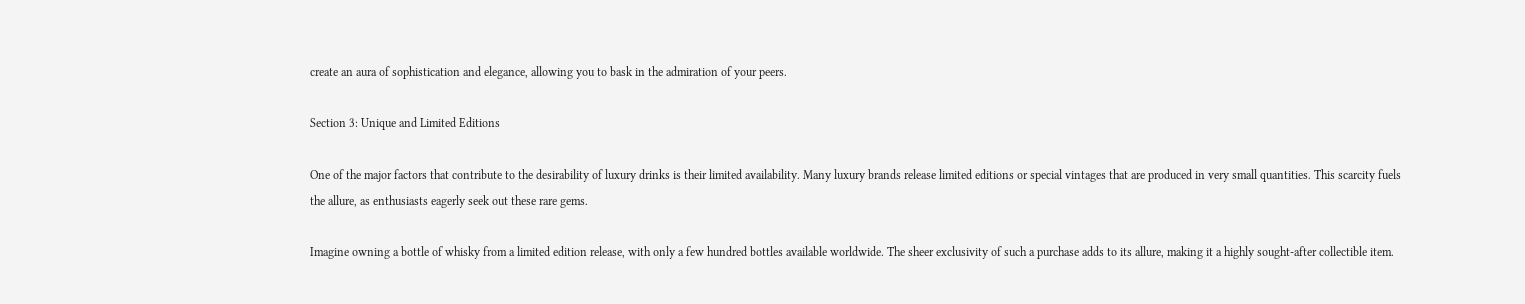create an aura of sophistication and elegance, allowing you to bask in the admiration of your peers.

Section 3: Unique and Limited Editions

One of the major factors that contribute to the desirability of luxury drinks is their limited availability. Many luxury brands release limited editions or special vintages that are produced in very small quantities. This scarcity fuels the allure, as enthusiasts eagerly seek out these rare gems.

Imagine owning a bottle of whisky from a limited edition release, with only a few hundred bottles available worldwide. The sheer exclusivity of such a purchase adds to its allure, making it a highly sought-after collectible item.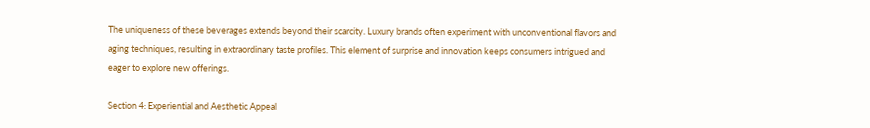The uniqueness of these beverages extends beyond their scarcity. Luxury brands often experiment with unconventional flavors and aging techniques, resulting in extraordinary taste profiles. This element of surprise and innovation keeps consumers intrigued and eager to explore new offerings.

Section 4: Experiential and Aesthetic Appeal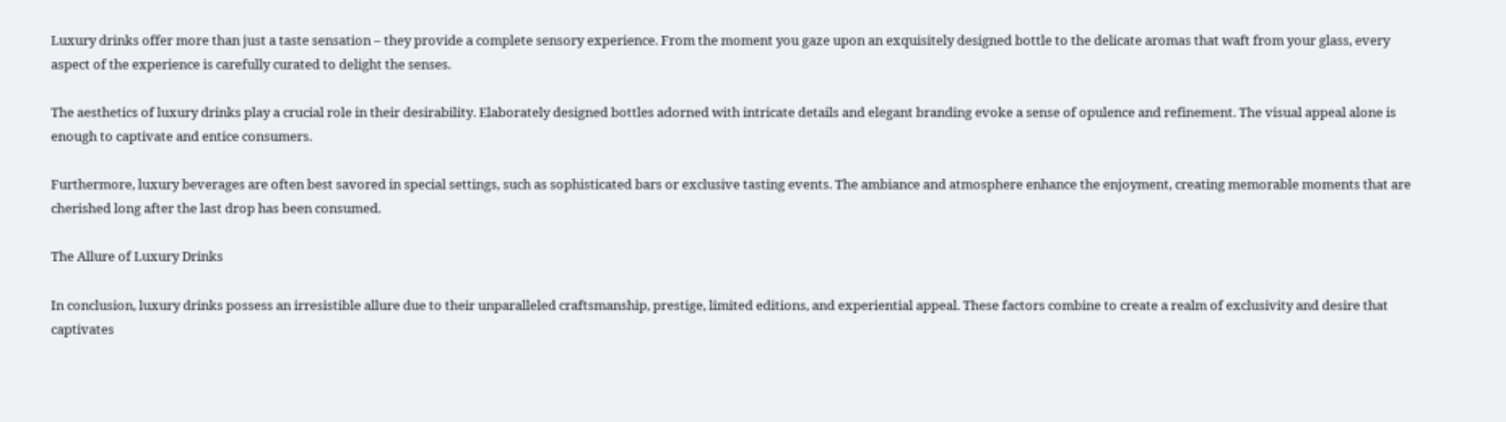Luxury drinks offer more than just a taste sensation – they provide a complete sensory experience. From the moment you gaze upon an exquisitely designed bottle to the delicate aromas that waft from your glass, every aspect of the experience is carefully curated to delight the senses.

The aesthetics of luxury drinks play a crucial role in their desirability. Elaborately designed bottles adorned with intricate details and elegant branding evoke a sense of opulence and refinement. The visual appeal alone is enough to captivate and entice consumers.

Furthermore, luxury beverages are often best savored in special settings, such as sophisticated bars or exclusive tasting events. The ambiance and atmosphere enhance the enjoyment, creating memorable moments that are cherished long after the last drop has been consumed.

The Allure of Luxury Drinks

In conclusion, luxury drinks possess an irresistible allure due to their unparalleled craftsmanship, prestige, limited editions, and experiential appeal. These factors combine to create a realm of exclusivity and desire that captivates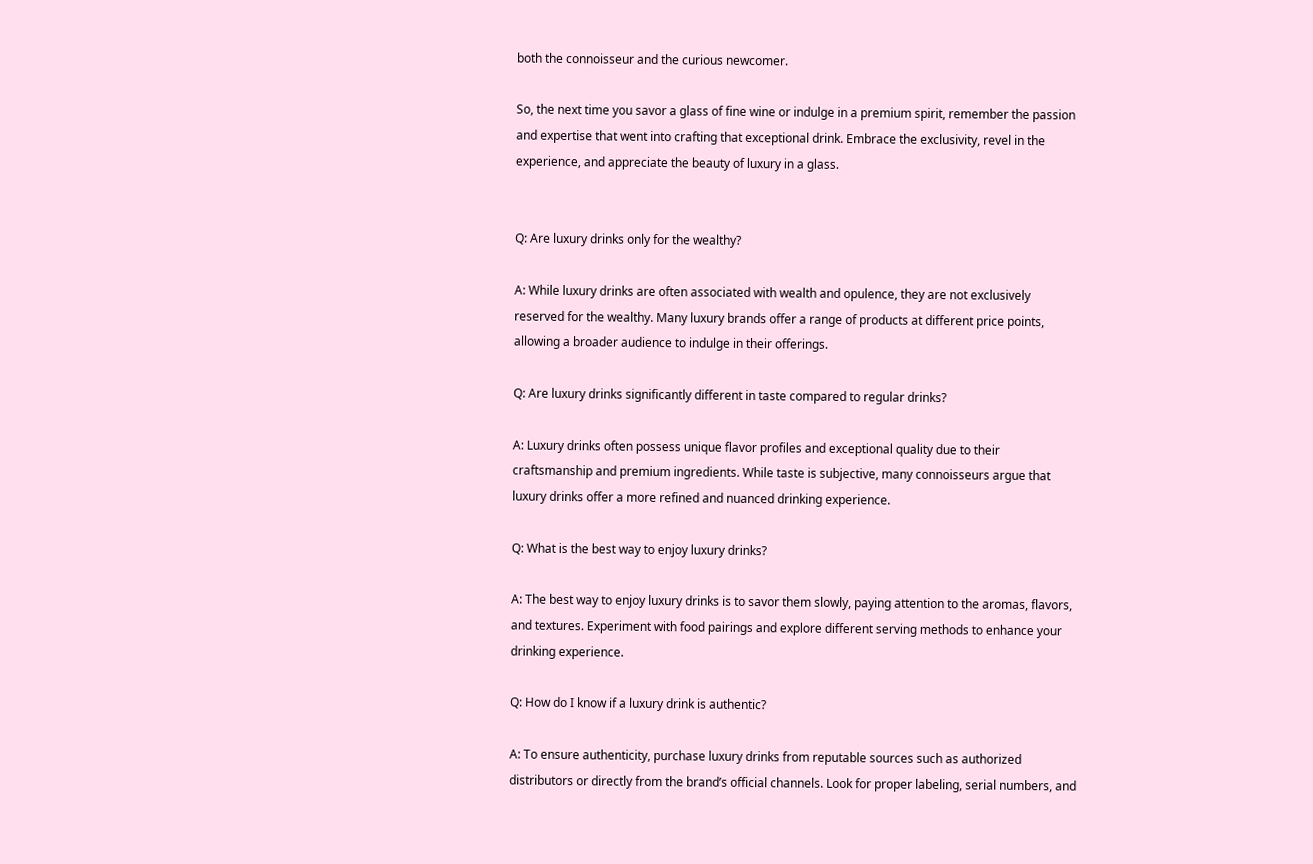both the connoisseur and the curious newcomer.

So, the next time you savor a glass of fine wine or indulge in a premium spirit, remember the passion and expertise that went into crafting that exceptional drink. Embrace the exclusivity, revel in the experience, and appreciate the beauty of luxury in a glass.


Q: Are luxury drinks only for the wealthy?

A: While luxury drinks are often associated with wealth and opulence, they are not exclusively reserved for the wealthy. Many luxury brands offer a range of products at different price points, allowing a broader audience to indulge in their offerings.

Q: Are luxury drinks significantly different in taste compared to regular drinks?

A: Luxury drinks often possess unique flavor profiles and exceptional quality due to their craftsmanship and premium ingredients. While taste is subjective, many connoisseurs argue that luxury drinks offer a more refined and nuanced drinking experience.

Q: What is the best way to enjoy luxury drinks?

A: The best way to enjoy luxury drinks is to savor them slowly, paying attention to the aromas, flavors, and textures. Experiment with food pairings and explore different serving methods to enhance your drinking experience.

Q: How do I know if a luxury drink is authentic?

A: To ensure authenticity, purchase luxury drinks from reputable sources such as authorized distributors or directly from the brand’s official channels. Look for proper labeling, serial numbers, and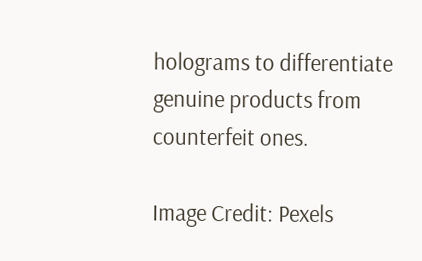holograms to differentiate genuine products from counterfeit ones.

Image Credit: Pexels